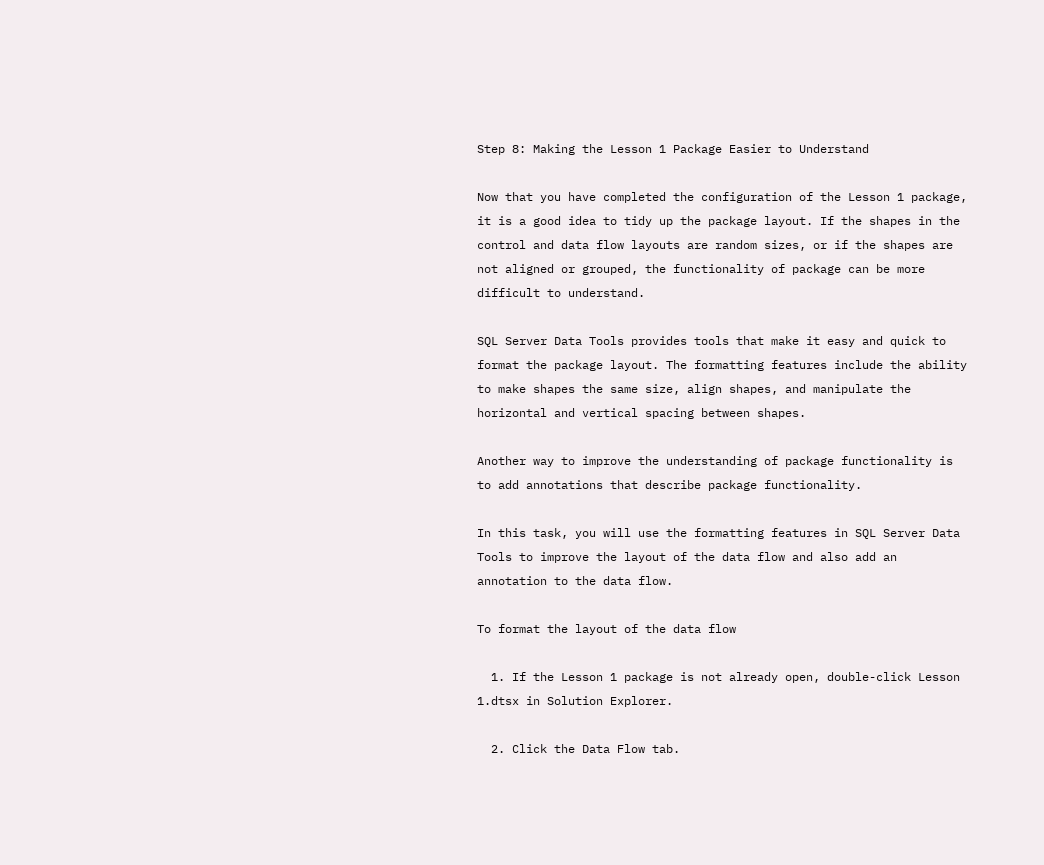Step 8: Making the Lesson 1 Package Easier to Understand

Now that you have completed the configuration of the Lesson 1 package, it is a good idea to tidy up the package layout. If the shapes in the control and data flow layouts are random sizes, or if the shapes are not aligned or grouped, the functionality of package can be more difficult to understand.

SQL Server Data Tools provides tools that make it easy and quick to format the package layout. The formatting features include the ability to make shapes the same size, align shapes, and manipulate the horizontal and vertical spacing between shapes.

Another way to improve the understanding of package functionality is to add annotations that describe package functionality.

In this task, you will use the formatting features in SQL Server Data Tools to improve the layout of the data flow and also add an annotation to the data flow.

To format the layout of the data flow

  1. If the Lesson 1 package is not already open, double-click Lesson 1.dtsx in Solution Explorer.

  2. Click the Data Flow tab.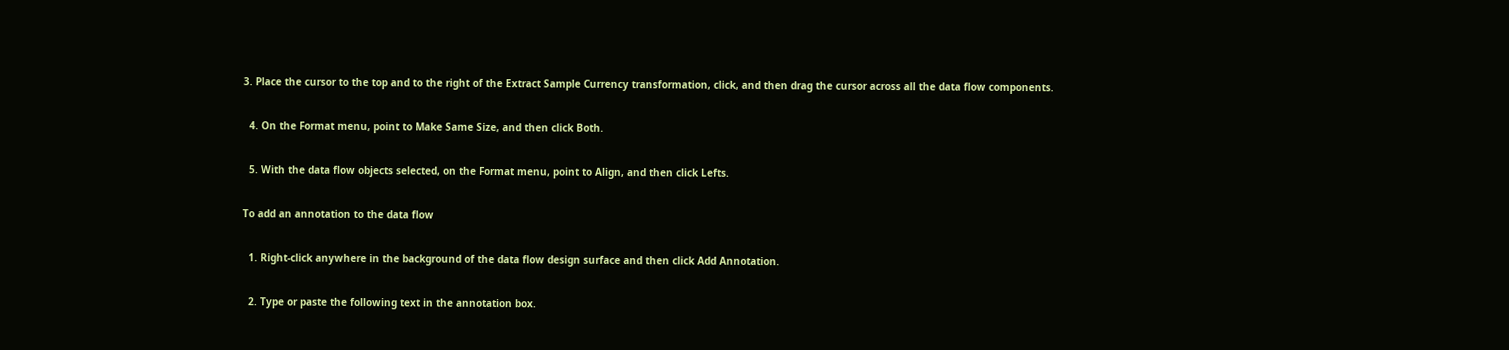3. Place the cursor to the top and to the right of the Extract Sample Currency transformation, click, and then drag the cursor across all the data flow components.

  4. On the Format menu, point to Make Same Size, and then click Both.

  5. With the data flow objects selected, on the Format menu, point to Align, and then click Lefts.

To add an annotation to the data flow

  1. Right-click anywhere in the background of the data flow design surface and then click Add Annotation.

  2. Type or paste the following text in the annotation box.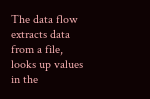The data flow extracts data from a file, looks up values in the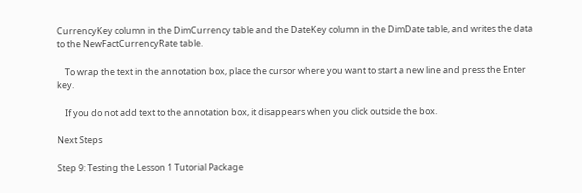CurrencyKey column in the DimCurrency table and the DateKey column in the DimDate table, and writes the data to the NewFactCurrencyRate table.

    To wrap the text in the annotation box, place the cursor where you want to start a new line and press the Enter key.

    If you do not add text to the annotation box, it disappears when you click outside the box.

Next Steps

Step 9: Testing the Lesson 1 Tutorial Package